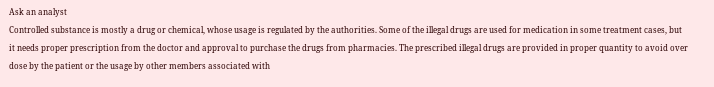Ask an analyst
Controlled substance is mostly a drug or chemical, whose usage is regulated by the authorities. Some of the illegal drugs are used for medication in some treatment cases, but it needs proper prescription from the doctor and approval to purchase the drugs from pharmacies. The prescribed illegal drugs are provided in proper quantity to avoid over dose by the patient or the usage by other members associated with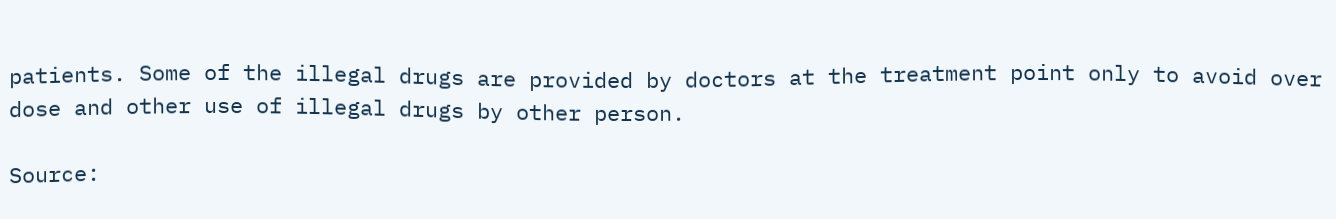patients. Some of the illegal drugs are provided by doctors at the treatment point only to avoid over dose and other use of illegal drugs by other person.

Source: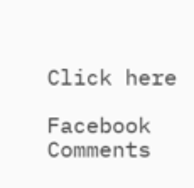Click here

Facebook Comments